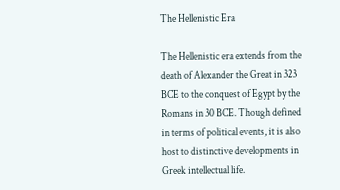The Hellenistic Era

The Hellenistic era extends from the death of Alexander the Great in 323 BCE to the conquest of Egypt by the Romans in 30 BCE. Though defined in terms of political events, it is also host to distinctive developments in Greek intellectual life.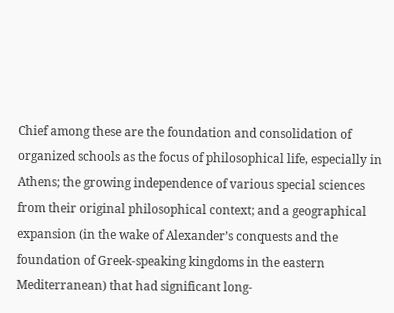Chief among these are the foundation and consolidation of organized schools as the focus of philosophical life, especially in Athens; the growing independence of various special sciences from their original philosophical context; and a geographical expansion (in the wake of Alexander’s conquests and the foundation of Greek-speaking kingdoms in the eastern Mediterranean) that had significant long-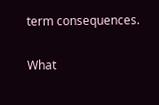term consequences.

What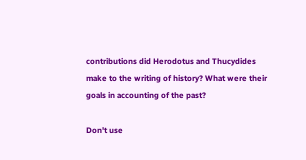contributions did Herodotus and Thucydides make to the writing of history? What were their goals in accounting of the past?

Don't use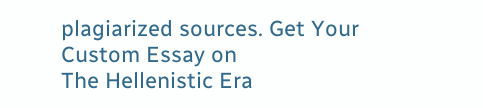plagiarized sources. Get Your Custom Essay on
The Hellenistic Era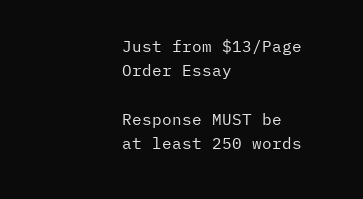Just from $13/Page
Order Essay

Response MUST be at least 250 words